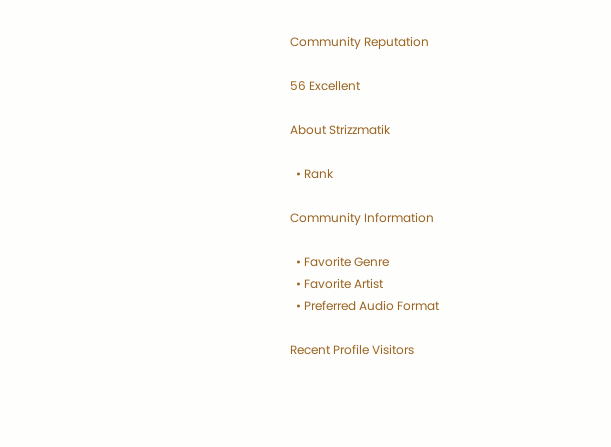Community Reputation

56 Excellent

About Strizzmatik

  • Rank

Community Information

  • Favorite Genre
  • Favorite Artist
  • Preferred Audio Format

Recent Profile Visitors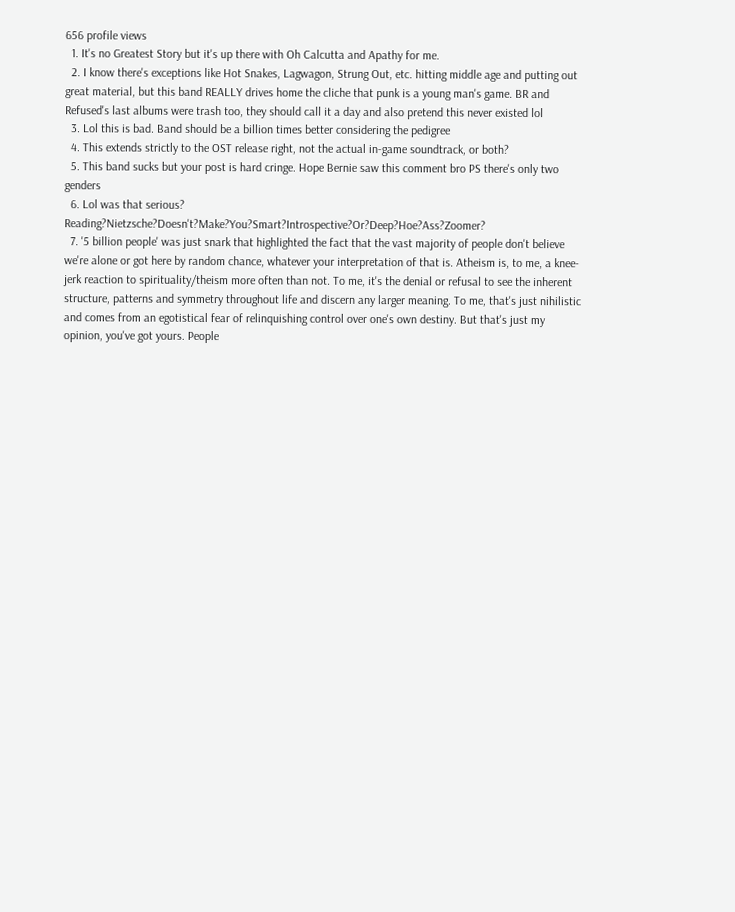656 profile views
  1. It's no Greatest Story but it's up there with Oh Calcutta and Apathy for me.
  2. I know there's exceptions like Hot Snakes, Lagwagon, Strung Out, etc. hitting middle age and putting out great material, but this band REALLY drives home the cliche that punk is a young man's game. BR and Refused's last albums were trash too, they should call it a day and also pretend this never existed lol
  3. Lol this is bad. Band should be a billion times better considering the pedigree
  4. This extends strictly to the OST release right, not the actual in-game soundtrack, or both?
  5. This band sucks but your post is hard cringe. Hope Bernie saw this comment bro PS there's only two genders
  6. Lol was that serious? Reading?Nietzsche?Doesn't?Make?You?Smart?Introspective?Or?Deep?Hoe?Ass?Zoomer?
  7. '5 billion people' was just snark that highlighted the fact that the vast majority of people don't believe we're alone or got here by random chance, whatever your interpretation of that is. Atheism is, to me, a knee-jerk reaction to spirituality/theism more often than not. To me, it's the denial or refusal to see the inherent structure, patterns and symmetry throughout life and discern any larger meaning. To me, that's just nihilistic and comes from an egotistical fear of relinquishing control over one's own destiny. But that's just my opinion, you've got yours. People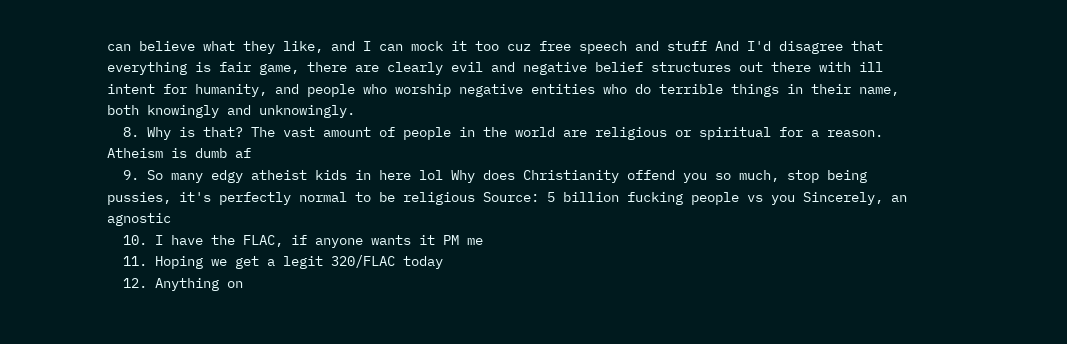can believe what they like, and I can mock it too cuz free speech and stuff And I'd disagree that everything is fair game, there are clearly evil and negative belief structures out there with ill intent for humanity, and people who worship negative entities who do terrible things in their name, both knowingly and unknowingly.
  8. Why is that? The vast amount of people in the world are religious or spiritual for a reason. Atheism is dumb af
  9. So many edgy atheist kids in here lol Why does Christianity offend you so much, stop being pussies, it's perfectly normal to be religious Source: 5 billion fucking people vs you Sincerely, an agnostic
  10. I have the FLAC, if anyone wants it PM me
  11. Hoping we get a legit 320/FLAC today
  12. Anything on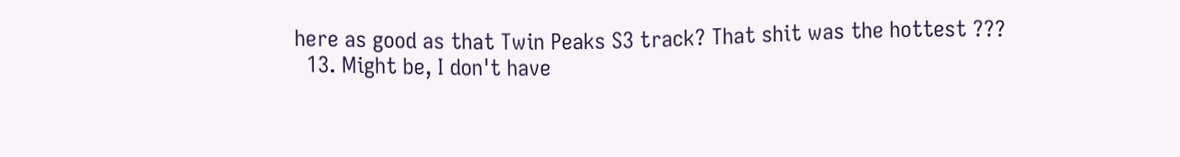here as good as that Twin Peaks S3 track? That shit was the hottest ???
  13. Might be, I don't have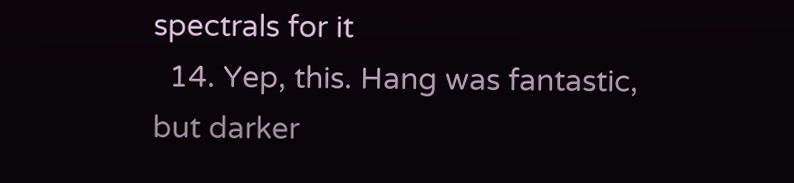spectrals for it
  14. Yep, this. Hang was fantastic, but darker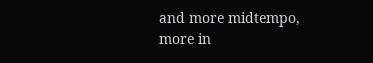and more midtempo, more in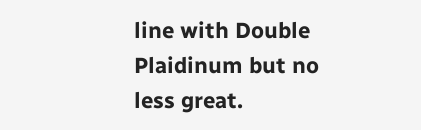line with Double Plaidinum but no less great.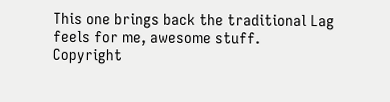This one brings back the traditional Lag feels for me, awesome stuff.
Copyright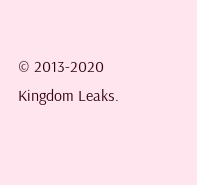© 2013-2020 Kingdom Leaks.